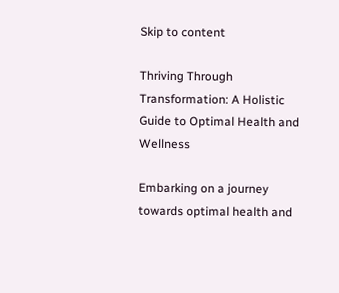Skip to content

Thriving Through Transformation: A Holistic Guide to Optimal Health and Wellness

Embarking on a journey towards optimal health and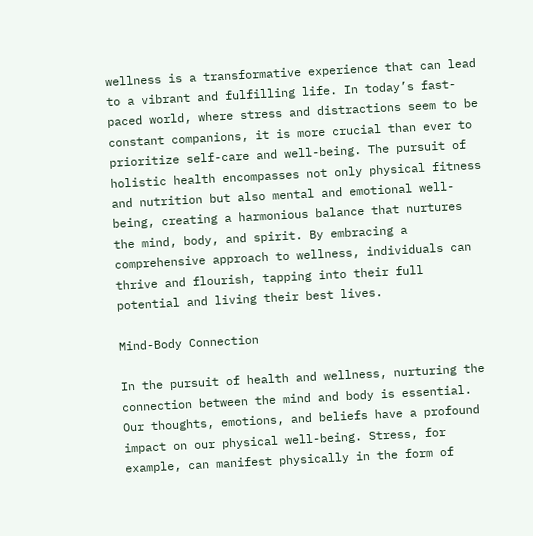wellness is a transformative experience that can lead to a vibrant and fulfilling life. In today’s fast-paced world, where stress and distractions seem to be constant companions, it is more crucial than ever to prioritize self-care and well-being. The pursuit of holistic health encompasses not only physical fitness and nutrition but also mental and emotional well-being, creating a harmonious balance that nurtures the mind, body, and spirit. By embracing a comprehensive approach to wellness, individuals can thrive and flourish, tapping into their full potential and living their best lives.

Mind-Body Connection

In the pursuit of health and wellness, nurturing the connection between the mind and body is essential. Our thoughts, emotions, and beliefs have a profound impact on our physical well-being. Stress, for example, can manifest physically in the form of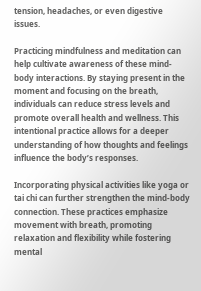tension, headaches, or even digestive issues.

Practicing mindfulness and meditation can help cultivate awareness of these mind-body interactions. By staying present in the moment and focusing on the breath, individuals can reduce stress levels and promote overall health and wellness. This intentional practice allows for a deeper understanding of how thoughts and feelings influence the body’s responses.

Incorporating physical activities like yoga or tai chi can further strengthen the mind-body connection. These practices emphasize movement with breath, promoting relaxation and flexibility while fostering mental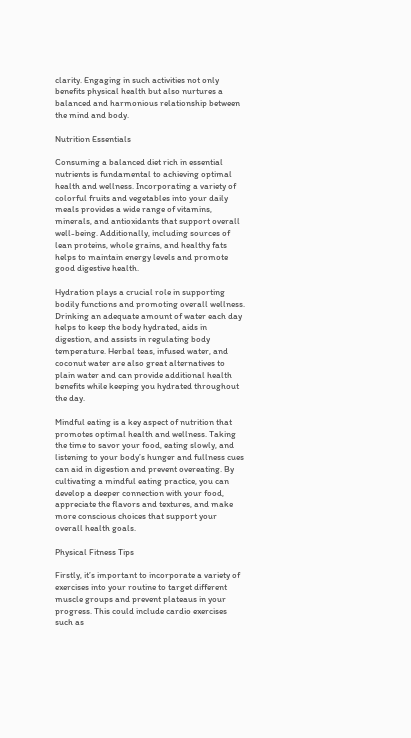clarity. Engaging in such activities not only benefits physical health but also nurtures a balanced and harmonious relationship between the mind and body.

Nutrition Essentials

Consuming a balanced diet rich in essential nutrients is fundamental to achieving optimal health and wellness. Incorporating a variety of colorful fruits and vegetables into your daily meals provides a wide range of vitamins, minerals, and antioxidants that support overall well-being. Additionally, including sources of lean proteins, whole grains, and healthy fats helps to maintain energy levels and promote good digestive health.

Hydration plays a crucial role in supporting bodily functions and promoting overall wellness. Drinking an adequate amount of water each day helps to keep the body hydrated, aids in digestion, and assists in regulating body temperature. Herbal teas, infused water, and coconut water are also great alternatives to plain water and can provide additional health benefits while keeping you hydrated throughout the day.

Mindful eating is a key aspect of nutrition that promotes optimal health and wellness. Taking the time to savor your food, eating slowly, and listening to your body’s hunger and fullness cues can aid in digestion and prevent overeating. By cultivating a mindful eating practice, you can develop a deeper connection with your food, appreciate the flavors and textures, and make more conscious choices that support your overall health goals.

Physical Fitness Tips

Firstly, it’s important to incorporate a variety of exercises into your routine to target different muscle groups and prevent plateaus in your progress. This could include cardio exercises such as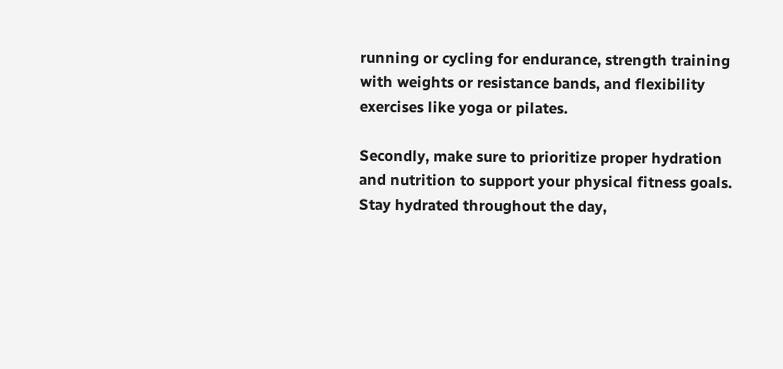running or cycling for endurance, strength training with weights or resistance bands, and flexibility exercises like yoga or pilates.

Secondly, make sure to prioritize proper hydration and nutrition to support your physical fitness goals. Stay hydrated throughout the day,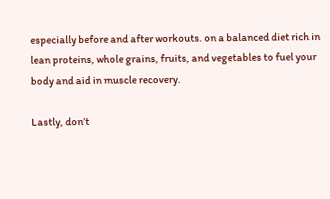especially before and after workouts. on a balanced diet rich in lean proteins, whole grains, fruits, and vegetables to fuel your body and aid in muscle recovery.

Lastly, don’t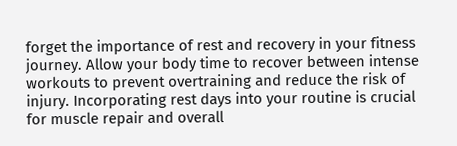forget the importance of rest and recovery in your fitness journey. Allow your body time to recover between intense workouts to prevent overtraining and reduce the risk of injury. Incorporating rest days into your routine is crucial for muscle repair and overall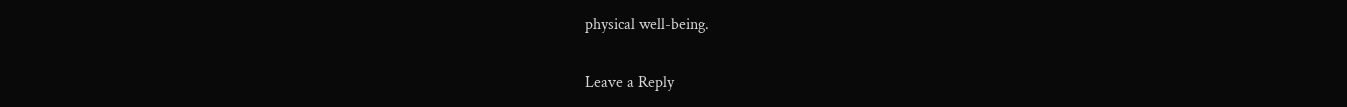physical well-being.

Leave a Reply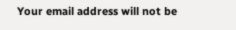Your email address will not be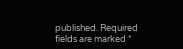published. Required fields are marked *